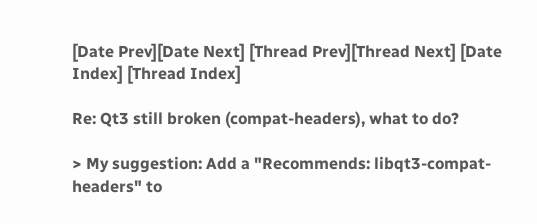[Date Prev][Date Next] [Thread Prev][Thread Next] [Date Index] [Thread Index]

Re: Qt3 still broken (compat-headers), what to do?

> My suggestion: Add a "Recommends: libqt3-compat-headers" to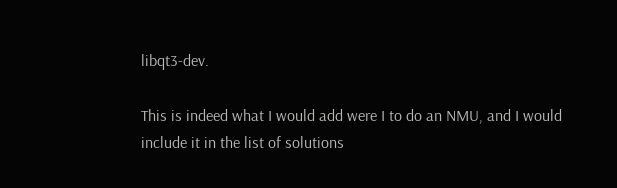libqt3-dev.

This is indeed what I would add were I to do an NMU, and I would
include it in the list of solutions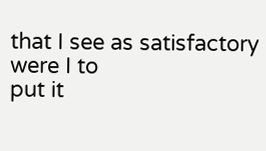that I see as satisfactory were I to
put it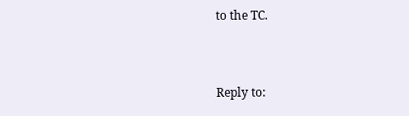to the TC.


Reply to: